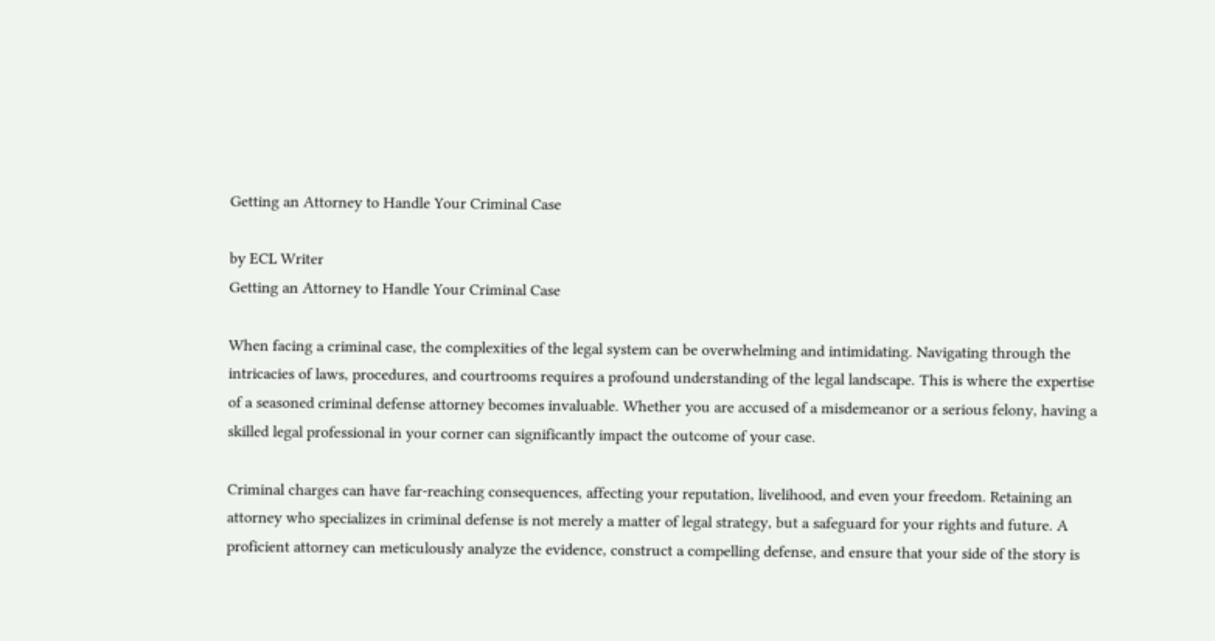Getting an Attorney to Handle Your Criminal Case

by ECL Writer
Getting an Attorney to Handle Your Criminal Case

When facing a criminal case, the complexities of the legal system can be overwhelming and intimidating. Navigating through the intricacies of laws, procedures, and courtrooms requires a profound understanding of the legal landscape. This is where the expertise of a seasoned criminal defense attorney becomes invaluable. Whether you are accused of a misdemeanor or a serious felony, having a skilled legal professional in your corner can significantly impact the outcome of your case.

Criminal charges can have far-reaching consequences, affecting your reputation, livelihood, and even your freedom. Retaining an attorney who specializes in criminal defense is not merely a matter of legal strategy, but a safeguard for your rights and future. A proficient attorney can meticulously analyze the evidence, construct a compelling defense, and ensure that your side of the story is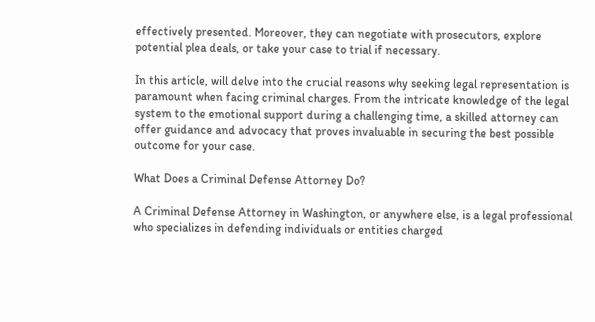effectively presented. Moreover, they can negotiate with prosecutors, explore potential plea deals, or take your case to trial if necessary.

In this article, will delve into the crucial reasons why seeking legal representation is paramount when facing criminal charges. From the intricate knowledge of the legal system to the emotional support during a challenging time, a skilled attorney can offer guidance and advocacy that proves invaluable in securing the best possible outcome for your case.

What Does a Criminal Defense Attorney Do?

A Criminal Defense Attorney in Washington, or anywhere else, is a legal professional who specializes in defending individuals or entities charged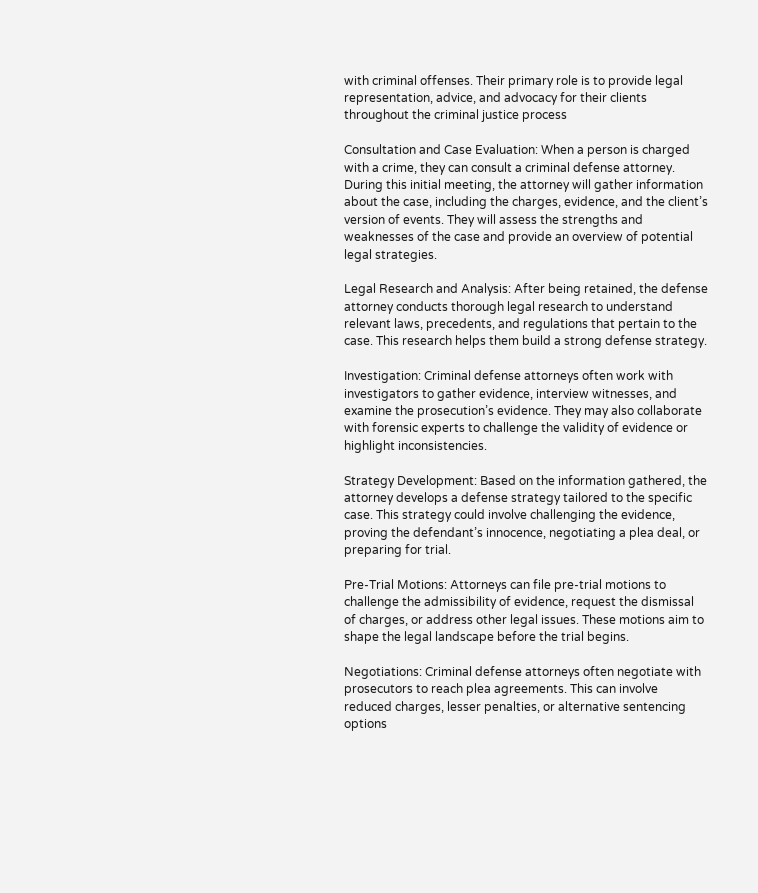with criminal offenses. Their primary role is to provide legal representation, advice, and advocacy for their clients throughout the criminal justice process

Consultation and Case Evaluation: When a person is charged with a crime, they can consult a criminal defense attorney. During this initial meeting, the attorney will gather information about the case, including the charges, evidence, and the client’s version of events. They will assess the strengths and weaknesses of the case and provide an overview of potential legal strategies.

Legal Research and Analysis: After being retained, the defense attorney conducts thorough legal research to understand relevant laws, precedents, and regulations that pertain to the case. This research helps them build a strong defense strategy.

Investigation: Criminal defense attorneys often work with investigators to gather evidence, interview witnesses, and examine the prosecution’s evidence. They may also collaborate with forensic experts to challenge the validity of evidence or highlight inconsistencies.

Strategy Development: Based on the information gathered, the attorney develops a defense strategy tailored to the specific case. This strategy could involve challenging the evidence, proving the defendant’s innocence, negotiating a plea deal, or preparing for trial.

Pre-Trial Motions: Attorneys can file pre-trial motions to challenge the admissibility of evidence, request the dismissal of charges, or address other legal issues. These motions aim to shape the legal landscape before the trial begins.

Negotiations: Criminal defense attorneys often negotiate with prosecutors to reach plea agreements. This can involve reduced charges, lesser penalties, or alternative sentencing options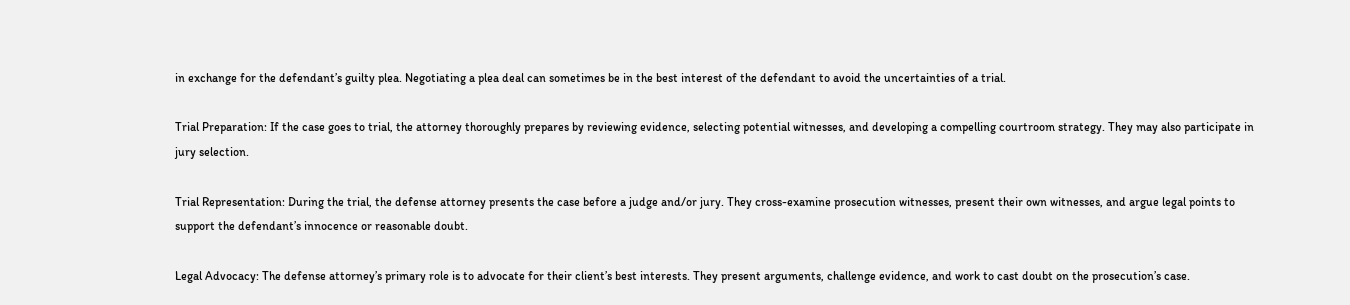in exchange for the defendant’s guilty plea. Negotiating a plea deal can sometimes be in the best interest of the defendant to avoid the uncertainties of a trial.

Trial Preparation: If the case goes to trial, the attorney thoroughly prepares by reviewing evidence, selecting potential witnesses, and developing a compelling courtroom strategy. They may also participate in jury selection.

Trial Representation: During the trial, the defense attorney presents the case before a judge and/or jury. They cross-examine prosecution witnesses, present their own witnesses, and argue legal points to support the defendant’s innocence or reasonable doubt.

Legal Advocacy: The defense attorney’s primary role is to advocate for their client’s best interests. They present arguments, challenge evidence, and work to cast doubt on the prosecution’s case.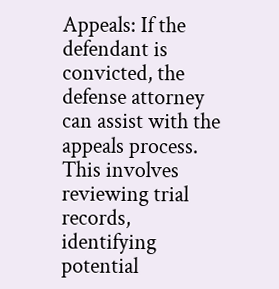Appeals: If the defendant is convicted, the defense attorney can assist with the appeals process. This involves reviewing trial records, identifying potential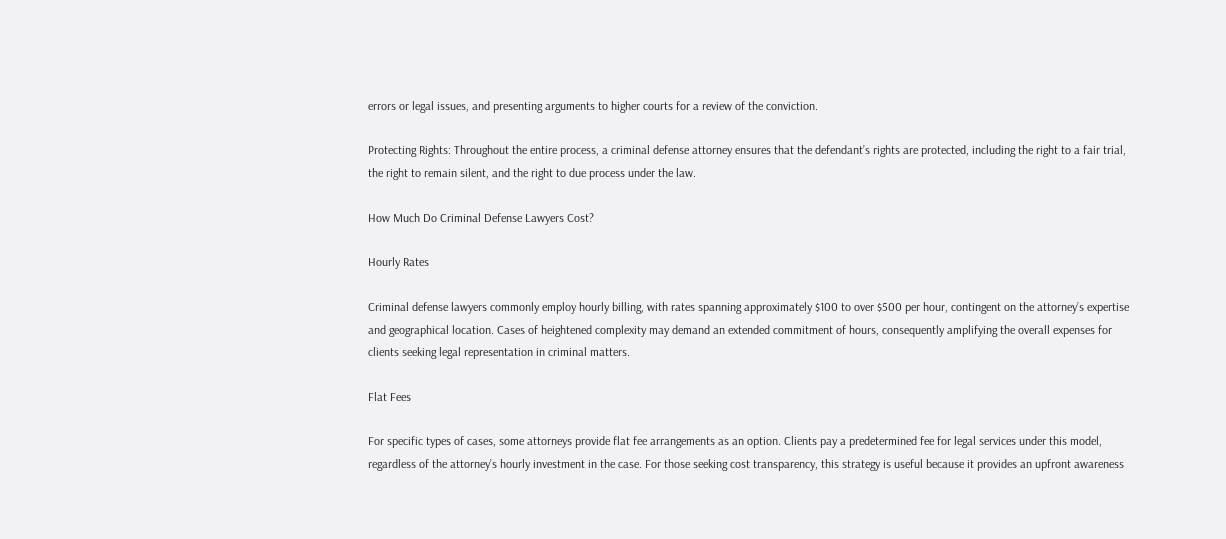errors or legal issues, and presenting arguments to higher courts for a review of the conviction.

Protecting Rights: Throughout the entire process, a criminal defense attorney ensures that the defendant’s rights are protected, including the right to a fair trial, the right to remain silent, and the right to due process under the law.

How Much Do Criminal Defense Lawyers Cost?

Hourly Rates

Criminal defense lawyers commonly employ hourly billing, with rates spanning approximately $100 to over $500 per hour, contingent on the attorney’s expertise and geographical location. Cases of heightened complexity may demand an extended commitment of hours, consequently amplifying the overall expenses for clients seeking legal representation in criminal matters.

Flat Fees

For specific types of cases, some attorneys provide flat fee arrangements as an option. Clients pay a predetermined fee for legal services under this model, regardless of the attorney’s hourly investment in the case. For those seeking cost transparency, this strategy is useful because it provides an upfront awareness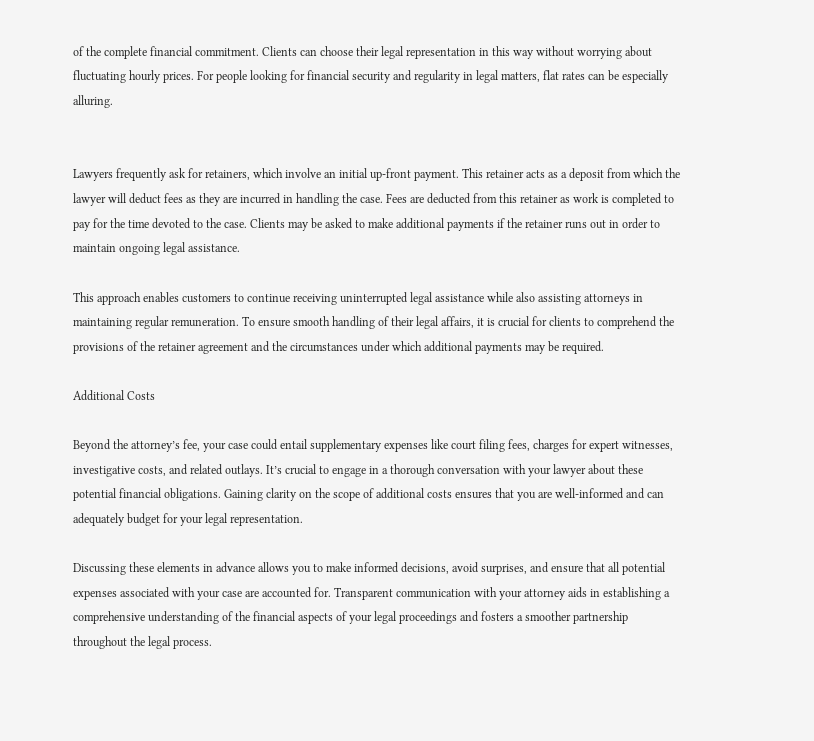of the complete financial commitment. Clients can choose their legal representation in this way without worrying about fluctuating hourly prices. For people looking for financial security and regularity in legal matters, flat rates can be especially alluring.


Lawyers frequently ask for retainers, which involve an initial up-front payment. This retainer acts as a deposit from which the lawyer will deduct fees as they are incurred in handling the case. Fees are deducted from this retainer as work is completed to pay for the time devoted to the case. Clients may be asked to make additional payments if the retainer runs out in order to maintain ongoing legal assistance.

This approach enables customers to continue receiving uninterrupted legal assistance while also assisting attorneys in maintaining regular remuneration. To ensure smooth handling of their legal affairs, it is crucial for clients to comprehend the provisions of the retainer agreement and the circumstances under which additional payments may be required.

Additional Costs

Beyond the attorney’s fee, your case could entail supplementary expenses like court filing fees, charges for expert witnesses, investigative costs, and related outlays. It’s crucial to engage in a thorough conversation with your lawyer about these potential financial obligations. Gaining clarity on the scope of additional costs ensures that you are well-informed and can adequately budget for your legal representation.

Discussing these elements in advance allows you to make informed decisions, avoid surprises, and ensure that all potential expenses associated with your case are accounted for. Transparent communication with your attorney aids in establishing a comprehensive understanding of the financial aspects of your legal proceedings and fosters a smoother partnership throughout the legal process.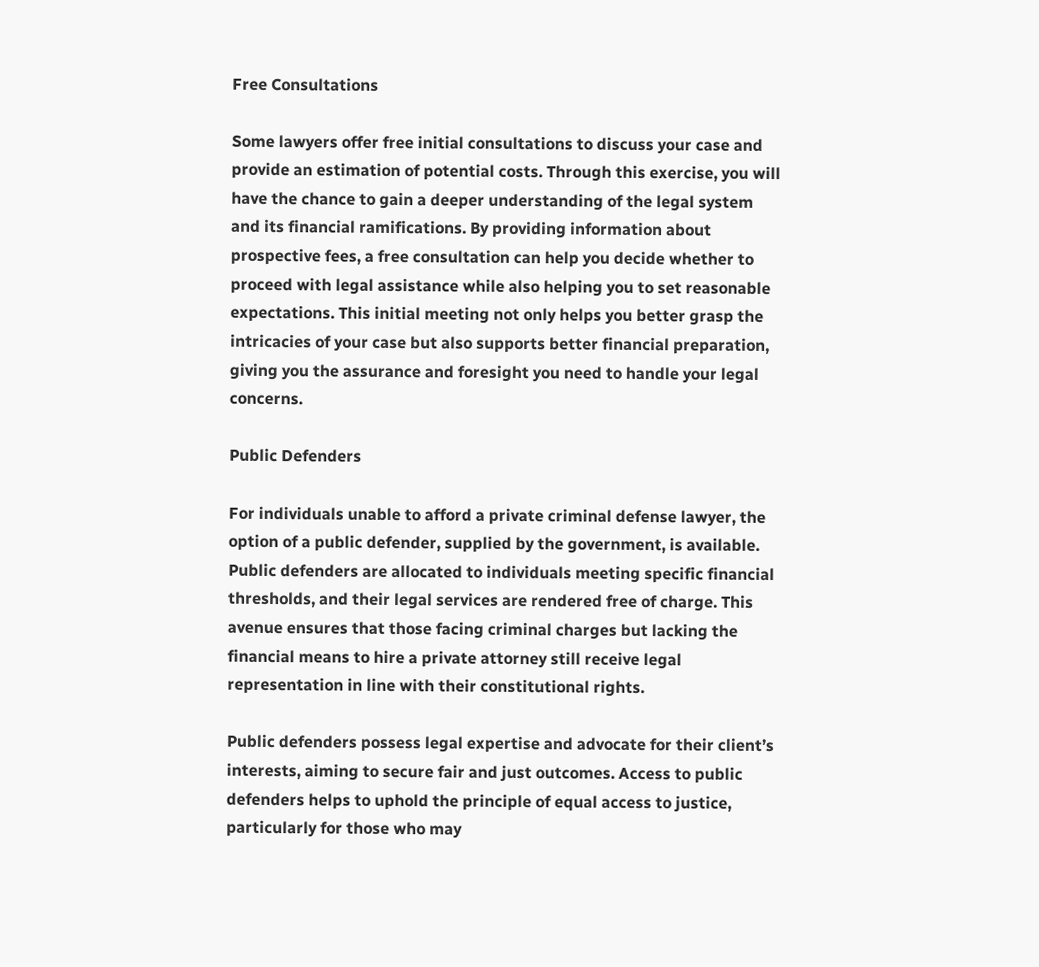Free Consultations

Some lawyers offer free initial consultations to discuss your case and provide an estimation of potential costs. Through this exercise, you will have the chance to gain a deeper understanding of the legal system and its financial ramifications. By providing information about prospective fees, a free consultation can help you decide whether to proceed with legal assistance while also helping you to set reasonable expectations. This initial meeting not only helps you better grasp the intricacies of your case but also supports better financial preparation, giving you the assurance and foresight you need to handle your legal concerns.

Public Defenders

For individuals unable to afford a private criminal defense lawyer, the option of a public defender, supplied by the government, is available. Public defenders are allocated to individuals meeting specific financial thresholds, and their legal services are rendered free of charge. This avenue ensures that those facing criminal charges but lacking the financial means to hire a private attorney still receive legal representation in line with their constitutional rights.

Public defenders possess legal expertise and advocate for their client’s interests, aiming to secure fair and just outcomes. Access to public defenders helps to uphold the principle of equal access to justice, particularly for those who may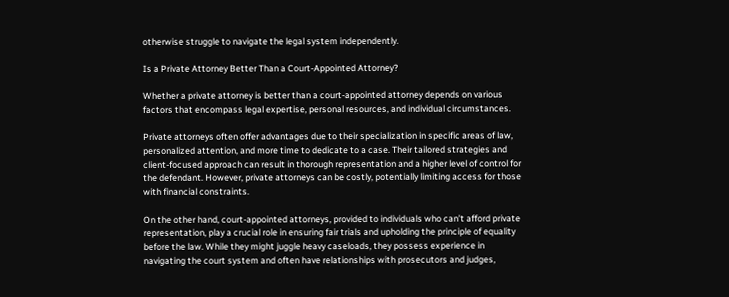otherwise struggle to navigate the legal system independently.

Is a Private Attorney Better Than a Court-Appointed Attorney?

Whether a private attorney is better than a court-appointed attorney depends on various factors that encompass legal expertise, personal resources, and individual circumstances.

Private attorneys often offer advantages due to their specialization in specific areas of law, personalized attention, and more time to dedicate to a case. Their tailored strategies and client-focused approach can result in thorough representation and a higher level of control for the defendant. However, private attorneys can be costly, potentially limiting access for those with financial constraints.

On the other hand, court-appointed attorneys, provided to individuals who can’t afford private representation, play a crucial role in ensuring fair trials and upholding the principle of equality before the law. While they might juggle heavy caseloads, they possess experience in navigating the court system and often have relationships with prosecutors and judges,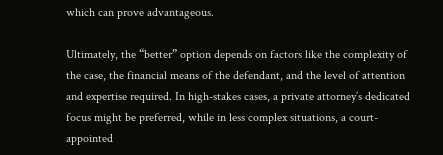which can prove advantageous.

Ultimately, the “better” option depends on factors like the complexity of the case, the financial means of the defendant, and the level of attention and expertise required. In high-stakes cases, a private attorney’s dedicated focus might be preferred, while in less complex situations, a court-appointed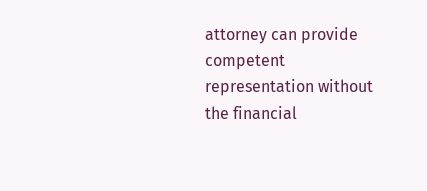attorney can provide competent representation without the financial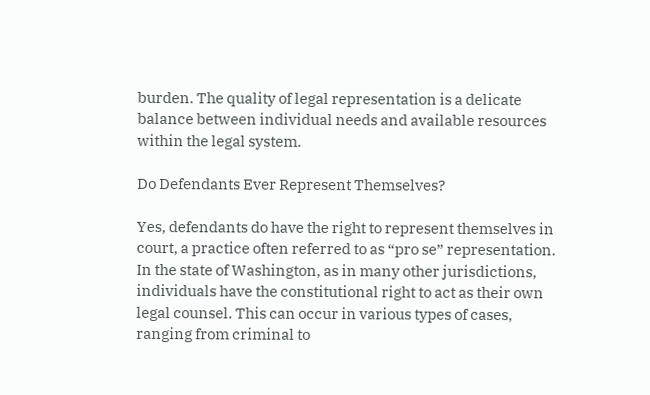burden. The quality of legal representation is a delicate balance between individual needs and available resources within the legal system.

Do Defendants Ever Represent Themselves?

Yes, defendants do have the right to represent themselves in court, a practice often referred to as “pro se” representation. In the state of Washington, as in many other jurisdictions, individuals have the constitutional right to act as their own legal counsel. This can occur in various types of cases, ranging from criminal to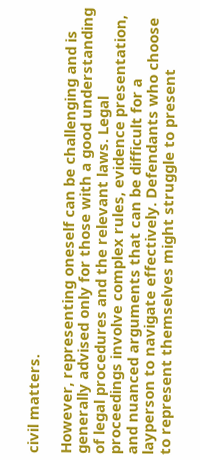civil matters.

However, representing oneself can be challenging and is generally advised only for those with a good understanding of legal procedures and the relevant laws. Legal proceedings involve complex rules, evidence presentation, and nuanced arguments that can be difficult for a layperson to navigate effectively. Defendants who choose to represent themselves might struggle to present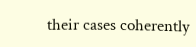their cases coherently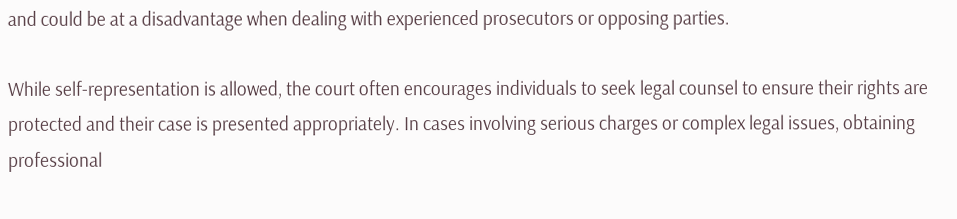and could be at a disadvantage when dealing with experienced prosecutors or opposing parties.

While self-representation is allowed, the court often encourages individuals to seek legal counsel to ensure their rights are protected and their case is presented appropriately. In cases involving serious charges or complex legal issues, obtaining professional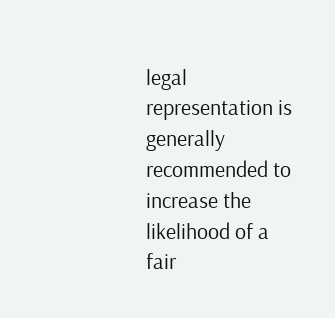legal representation is generally recommended to increase the likelihood of a fair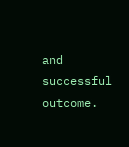and successful outcome.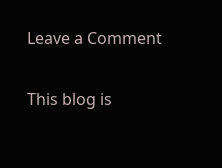Leave a Comment

This blog is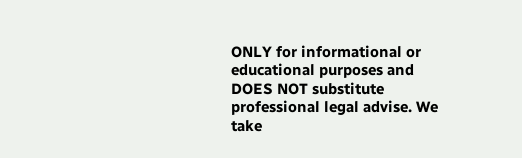ONLY for informational or educational purposes and DOES NOT substitute professional legal advise. We take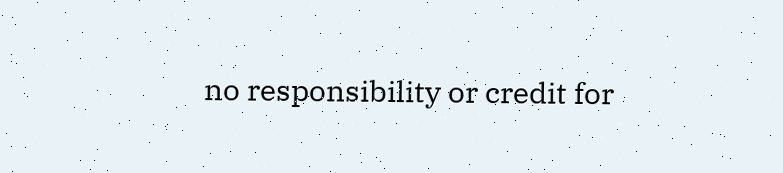no responsibility or credit for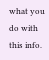what you do with this info.